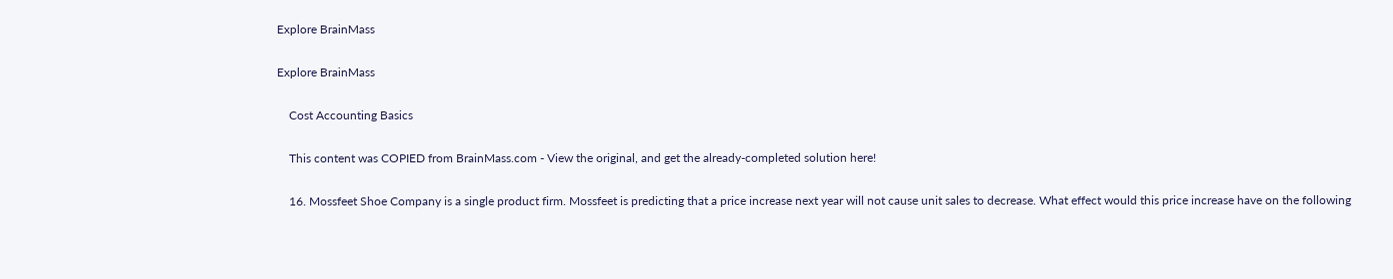Explore BrainMass

Explore BrainMass

    Cost Accounting Basics

    This content was COPIED from BrainMass.com - View the original, and get the already-completed solution here!

    16. Mossfeet Shoe Company is a single product firm. Mossfeet is predicting that a price increase next year will not cause unit sales to decrease. What effect would this price increase have on the following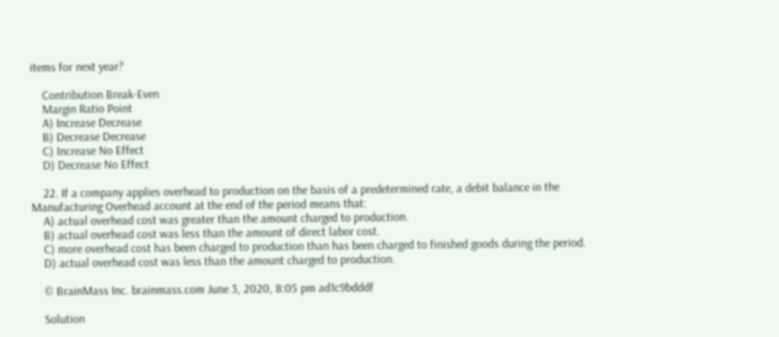items for next year?

    Contribution Break-Even
    Margin Ratio Point
    A) Increase Decrease
    B) Decrease Decrease
    C) Increase No Effect
    D) Decrease No Effect

    22. If a company applies overhead to production on the basis of a predetermined rate, a debit balance in the Manufacturing Overhead account at the end of the period means that:
    A) actual overhead cost was greater than the amount charged to production.
    B) actual overhead cost was less than the amount of direct labor cost.
    C) more overhead cost has been charged to production than has been charged to finished goods during the period.
    D) actual overhead cost was less than the amount charged to production.

    © BrainMass Inc. brainmass.com June 3, 2020, 8:05 pm ad1c9bdddf

    Solution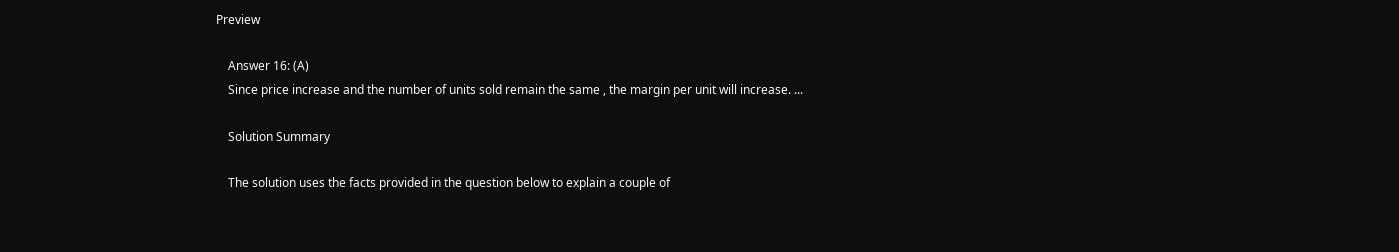Preview

    Answer 16: (A)
    Since price increase and the number of units sold remain the same , the margin per unit will increase. ...

    Solution Summary

    The solution uses the facts provided in the question below to explain a couple of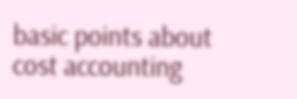basic points about cost accounting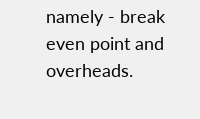namely - break even point and overheads.